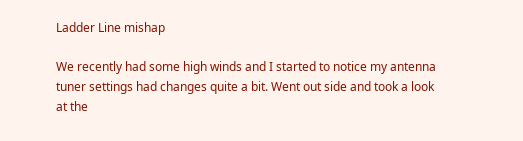Ladder Line mishap

We recently had some high winds and I started to notice my antenna tuner settings had changes quite a bit. Went out side and took a look at the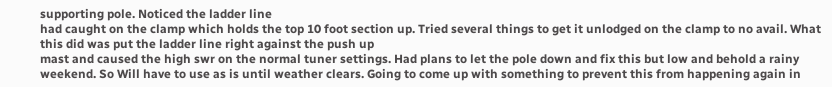supporting pole. Noticed the ladder line
had caught on the clamp which holds the top 10 foot section up. Tried several things to get it unlodged on the clamp to no avail. What this did was put the ladder line right against the push up
mast and caused the high swr on the normal tuner settings. Had plans to let the pole down and fix this but low and behold a rainy weekend. So Will have to use as is until weather clears. Going to come up with something to prevent this from happening again in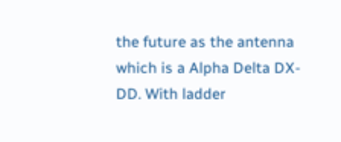the future as the antenna which is a Alpha Delta DX-DD. With ladder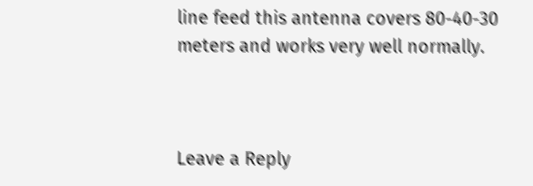line feed this antenna covers 80-40-30 meters and works very well normally.



Leave a Reply